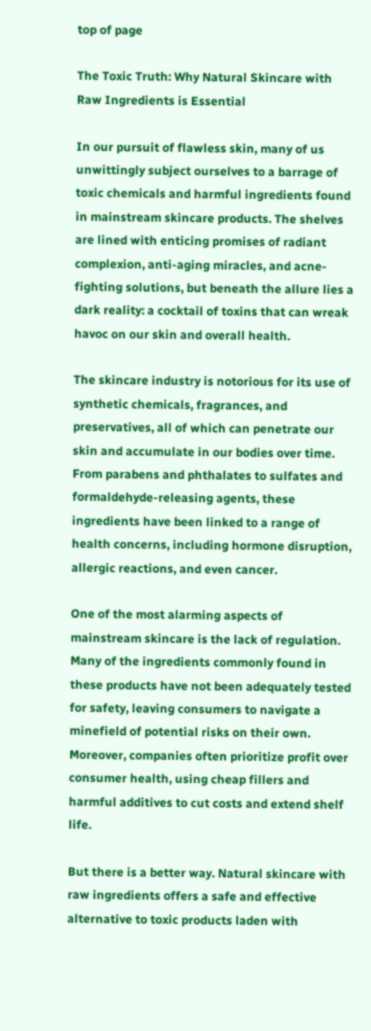top of page

The Toxic Truth: Why Natural Skincare with Raw Ingredients is Essential

In our pursuit of flawless skin, many of us unwittingly subject ourselves to a barrage of toxic chemicals and harmful ingredients found in mainstream skincare products. The shelves are lined with enticing promises of radiant complexion, anti-aging miracles, and acne-fighting solutions, but beneath the allure lies a dark reality: a cocktail of toxins that can wreak havoc on our skin and overall health.

The skincare industry is notorious for its use of synthetic chemicals, fragrances, and preservatives, all of which can penetrate our skin and accumulate in our bodies over time. From parabens and phthalates to sulfates and formaldehyde-releasing agents, these ingredients have been linked to a range of health concerns, including hormone disruption, allergic reactions, and even cancer.

One of the most alarming aspects of mainstream skincare is the lack of regulation. Many of the ingredients commonly found in these products have not been adequately tested for safety, leaving consumers to navigate a minefield of potential risks on their own. Moreover, companies often prioritize profit over consumer health, using cheap fillers and harmful additives to cut costs and extend shelf life.

But there is a better way. Natural skincare with raw ingredients offers a safe and effective alternative to toxic products laden with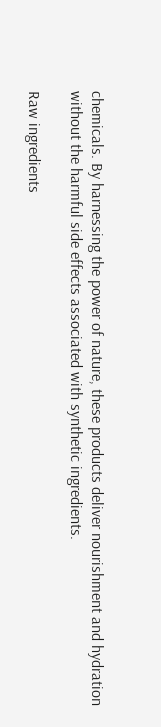chemicals. By harnessing the power of nature, these products deliver nourishment and hydration without the harmful side effects associated with synthetic ingredients.

Raw ingredients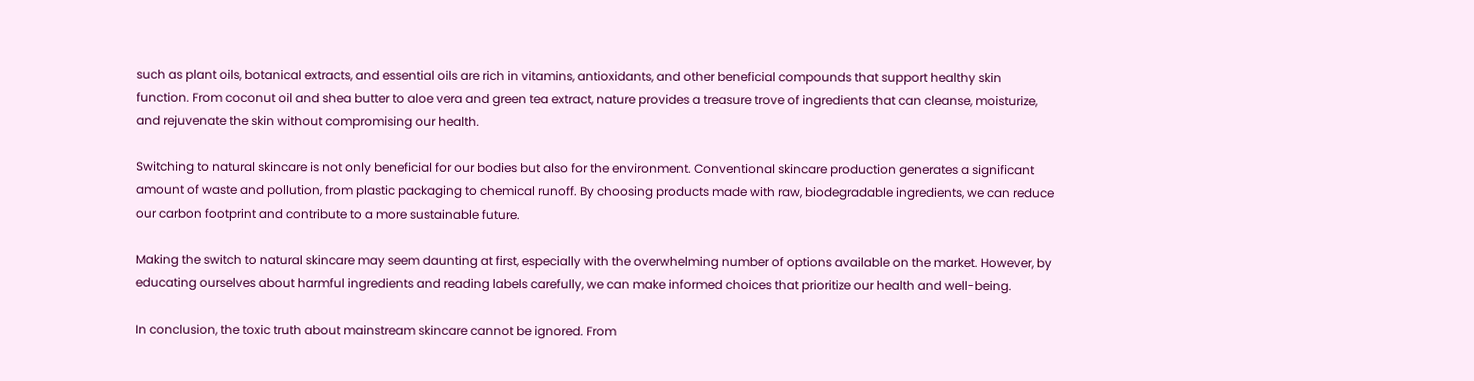such as plant oils, botanical extracts, and essential oils are rich in vitamins, antioxidants, and other beneficial compounds that support healthy skin function. From coconut oil and shea butter to aloe vera and green tea extract, nature provides a treasure trove of ingredients that can cleanse, moisturize, and rejuvenate the skin without compromising our health.

Switching to natural skincare is not only beneficial for our bodies but also for the environment. Conventional skincare production generates a significant amount of waste and pollution, from plastic packaging to chemical runoff. By choosing products made with raw, biodegradable ingredients, we can reduce our carbon footprint and contribute to a more sustainable future.

Making the switch to natural skincare may seem daunting at first, especially with the overwhelming number of options available on the market. However, by educating ourselves about harmful ingredients and reading labels carefully, we can make informed choices that prioritize our health and well-being.

In conclusion, the toxic truth about mainstream skincare cannot be ignored. From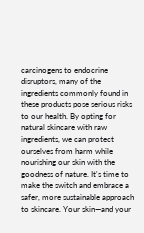carcinogens to endocrine disruptors, many of the ingredients commonly found in these products pose serious risks to our health. By opting for natural skincare with raw ingredients, we can protect ourselves from harm while nourishing our skin with the goodness of nature. It's time to make the switch and embrace a safer, more sustainable approach to skincare. Your skin—and your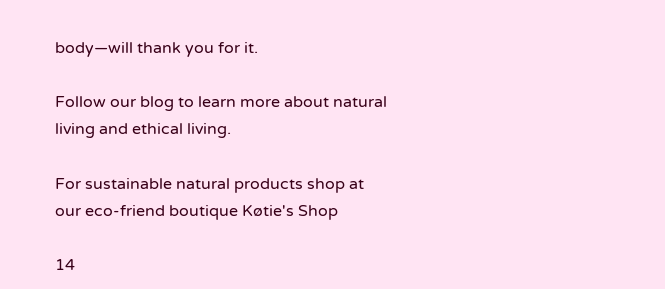body—will thank you for it.

Follow our blog to learn more about natural living and ethical living.

For sustainable natural products shop at our eco-friend boutique Køtie's Shop

14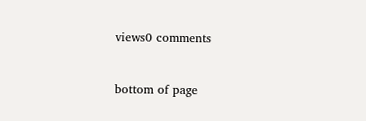views0 comments


bottom of page